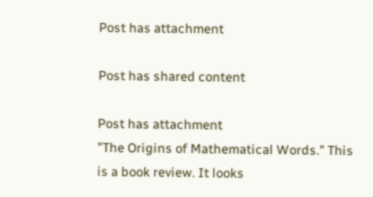Post has attachment

Post has shared content

Post has attachment
"The Origins of Mathematical Words." This is a book review. It looks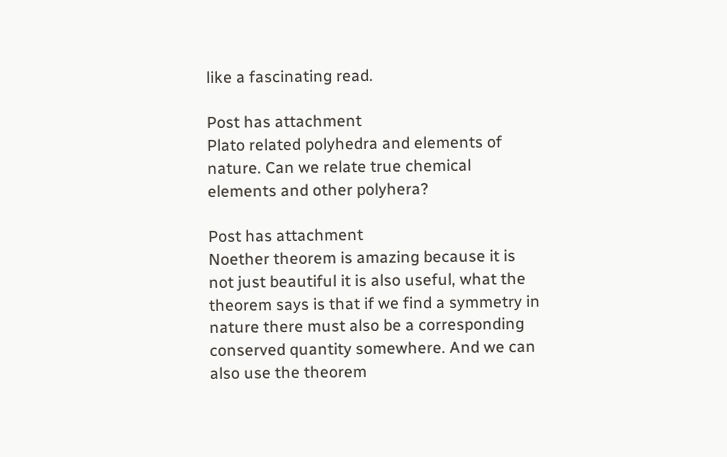like a fascinating read.

Post has attachment
Plato related polyhedra and elements of nature. Can we relate true chemical elements and other polyhera?

Post has attachment
Noether theorem is amazing because it is not just beautiful it is also useful, what the theorem says is that if we find a symmetry in nature there must also be a corresponding conserved quantity somewhere. And we can also use the theorem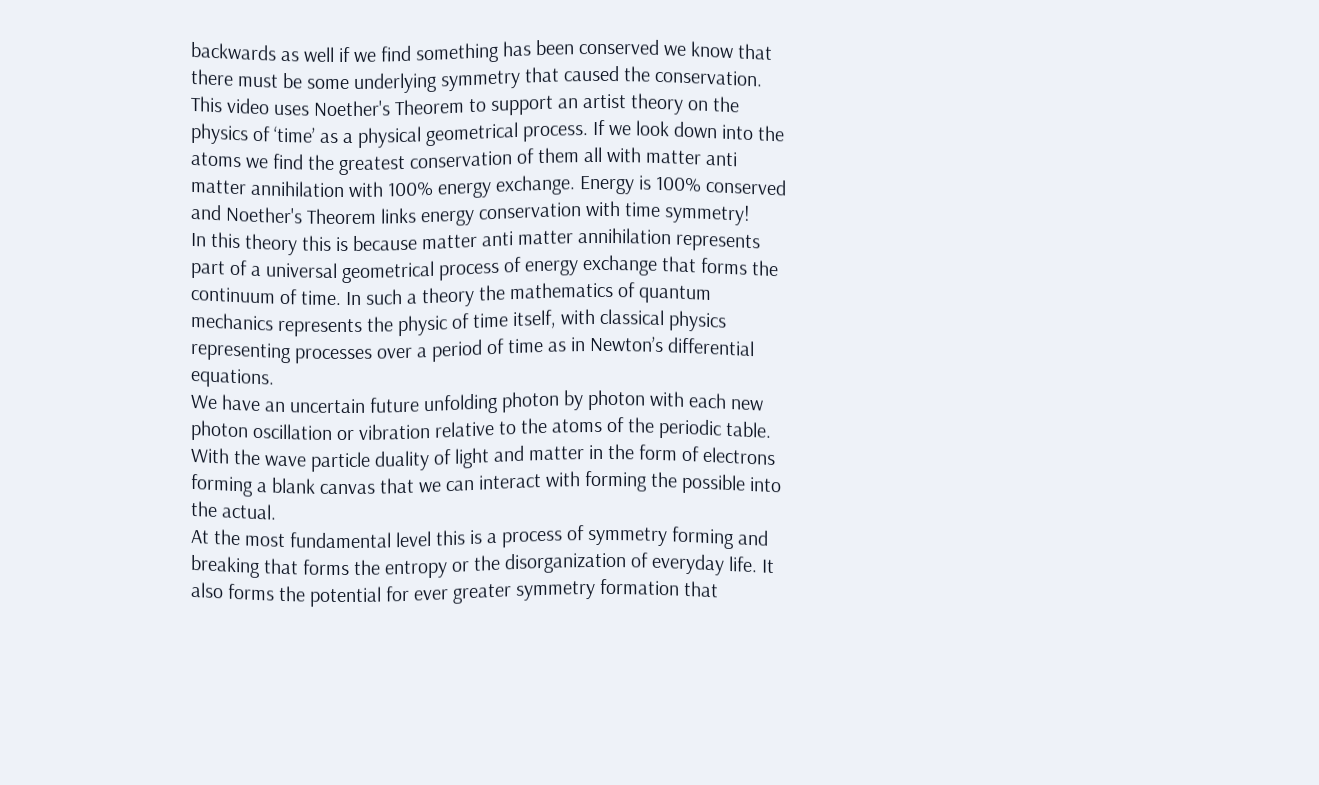backwards as well if we find something has been conserved we know that there must be some underlying symmetry that caused the conservation.
This video uses Noether's Theorem to support an artist theory on the physics of ‘time’ as a physical geometrical process. If we look down into the atoms we find the greatest conservation of them all with matter anti matter annihilation with 100% energy exchange. Energy is 100% conserved and Noether's Theorem links energy conservation with time symmetry!
In this theory this is because matter anti matter annihilation represents part of a universal geometrical process of energy exchange that forms the continuum of time. In such a theory the mathematics of quantum mechanics represents the physic of time itself, with classical physics representing processes over a period of time as in Newton’s differential equations.
We have an uncertain future unfolding photon by photon with each new photon oscillation or vibration relative to the atoms of the periodic table. With the wave particle duality of light and matter in the form of electrons forming a blank canvas that we can interact with forming the possible into the actual.
At the most fundamental level this is a process of symmetry forming and breaking that forms the entropy or the disorganization of everyday life. It also forms the potential for ever greater symmetry formation that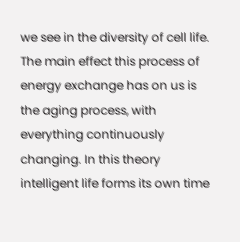we see in the diversity of cell life. The main effect this process of energy exchange has on us is the aging process, with everything continuously changing. In this theory intelligent life forms its own time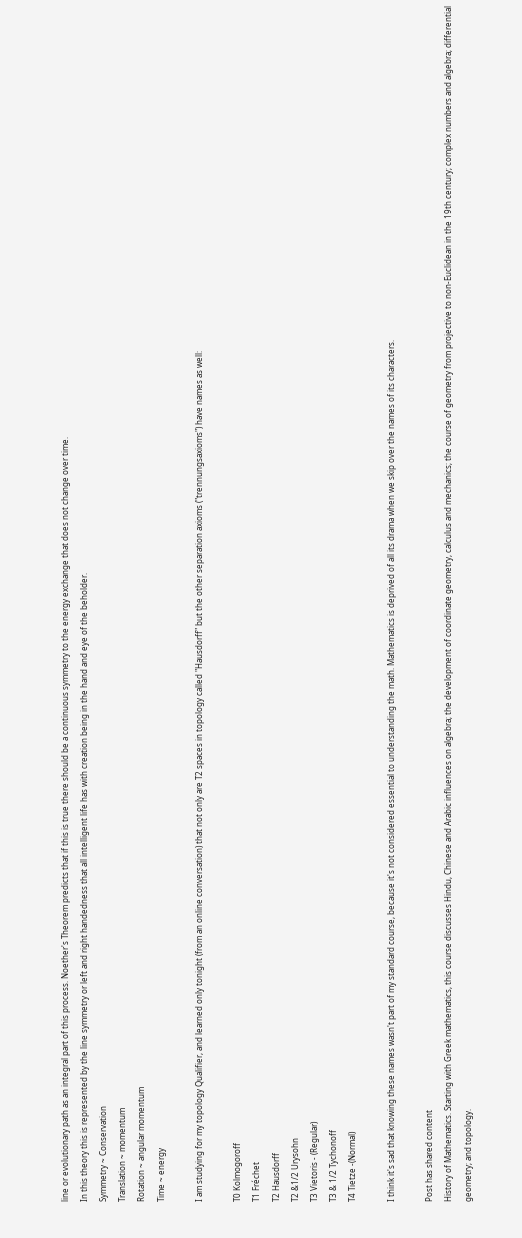line or evolutionary path as an integral part of this process. Noether's Theorem predicts that if this is true there should be a continuous symmetry to the energy exchange that does not change over time.
In this theory this is represented by the line symmetry or left and right handedness that all intelligent life has with creation being in the hand and eye of the beholder.
Symmetry ~ Conservation
Translation ~ momentum
Rotation ~ angular momentum
Time ~ energy

I am studying for my topology Qualifier, and learned only tonight (from an online conversation) that not only are T2 spaces in topology called "Hausdorff" but the other separation axioms ("trennungsaxioms") have names as well:

T0 Kolmogoroff
T1 Fréchet
T2 Hausdorff
T2 &1/2 Urysohn
T3 Vietoris - (Regular)
T3 & 1/2 Tychonoff
T4 Tietze -(Normal)

I think it's sad that knowing these names wasn't part of my standard course, because it's not considered essential to understanding the math. Mathematics is deprived of all its drama when we skip over the names of its characters.

Post has shared content
History of Mathematics. Starting with Greek mathematics, this course discusses Hindu, Chinese and Arabic influences on algebra; the development of coordinate geometry, calculus and mechanics; the course of geometry from projective to non-Euclidean in the 19th century; complex numbers and algebra; differential geometry; and topology.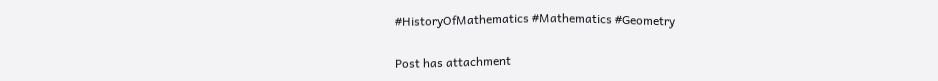#HistoryOfMathematics #Mathematics #Geometry

Post has attachment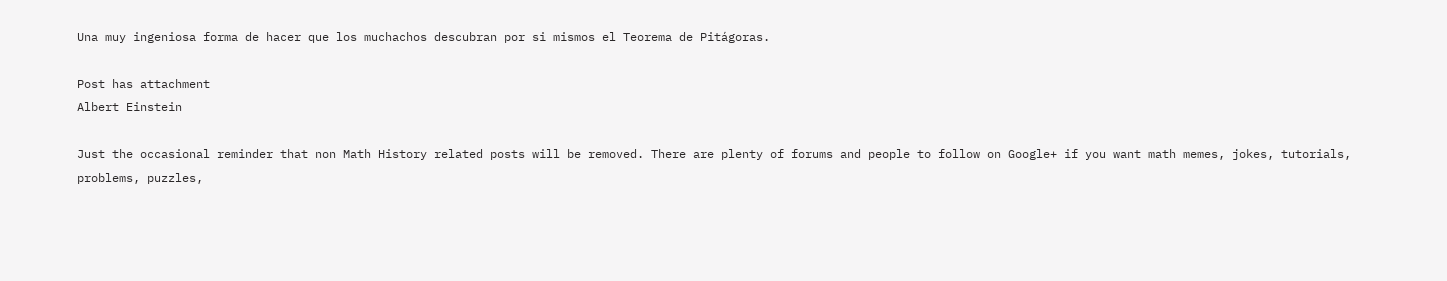Una muy ingeniosa forma de hacer que los muchachos descubran por si mismos el Teorema de Pitágoras.

Post has attachment
Albert Einstein

Just the occasional reminder that non Math History related posts will be removed. There are plenty of forums and people to follow on Google+ if you want math memes, jokes, tutorials, problems, puzzles,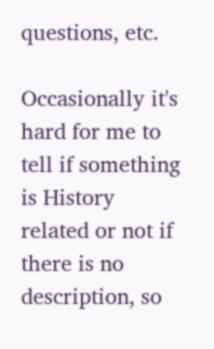questions, etc.

Occasionally it's hard for me to tell if something is History related or not if there is no description, so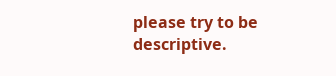please try to be descriptive.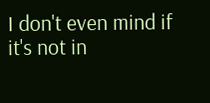I don't even mind if it's not in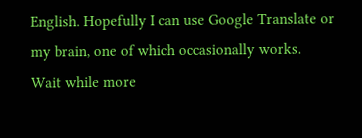English. Hopefully I can use Google Translate or my brain, one of which occasionally works.
Wait while more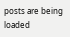posts are being loaded